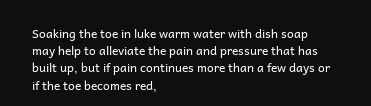Soaking the toe in luke warm water with dish soap may help to alleviate the pain and pressure that has built up, but if pain continues more than a few days or if the toe becomes red,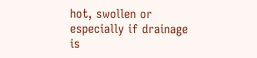hot, swollen or especially if drainage is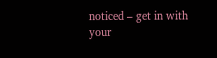noticed – get in with your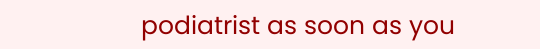podiatrist as soon as you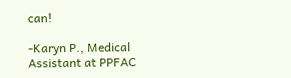can!

-Karyn P., Medical Assistant at PPFAC